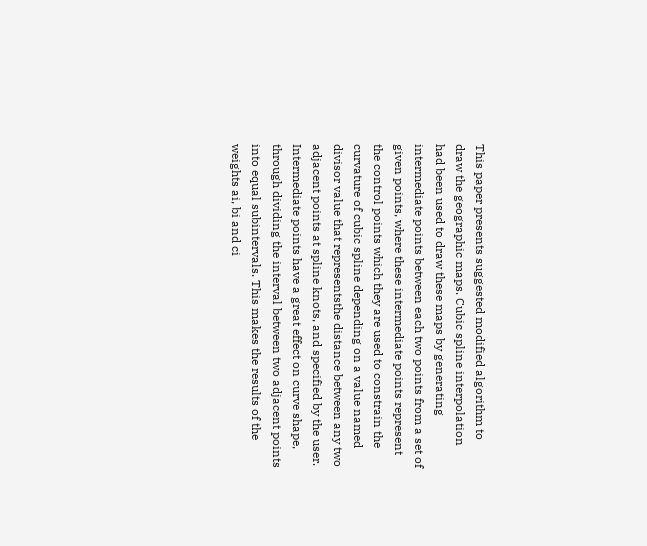This paper presents suggested modified algorithm to draw the geographic maps. Cubic spline interpolation had been used to draw these maps by generating intermediate points between each two points from a set of given points, where these intermediate points represent the control points which they are used to constrain the curvature of cubic spline depending on a value named divisor value that representsthe distance between any two adjacent points at spline knots, and specified by the user. Intermediate points have a great effect on curve shape, through dividing the interval between two adjacent points into equal subintervals. This makes the results of the weights ai, bi and ci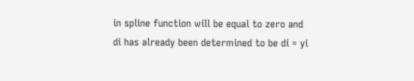in spline function will be equal to zero and di has already been determined to be di = yi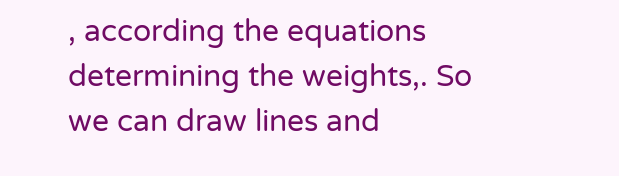, according the equations determining the weights,. So we can draw lines and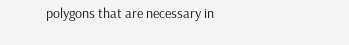polygons that are necessary in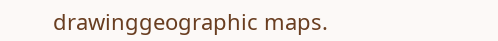drawinggeographic maps.